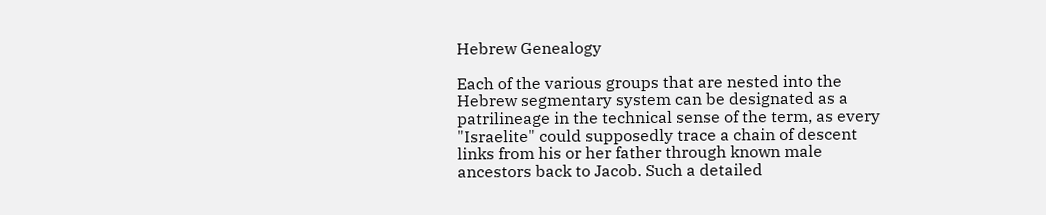Hebrew Genealogy

Each of the various groups that are nested into the Hebrew segmentary system can be designated as a patrilineage in the technical sense of the term, as every "Israelite" could supposedly trace a chain of descent links from his or her father through known male ancestors back to Jacob. Such a detailed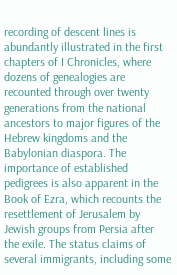recording of descent lines is abundantly illustrated in the first chapters of I Chronicles, where dozens of genealogies are recounted through over twenty generations from the national ancestors to major figures of the Hebrew kingdoms and the Babylonian diaspora. The importance of established pedigrees is also apparent in the Book of Ezra, which recounts the resettlement of Jerusalem by Jewish groups from Persia after the exile. The status claims of several immigrants, including some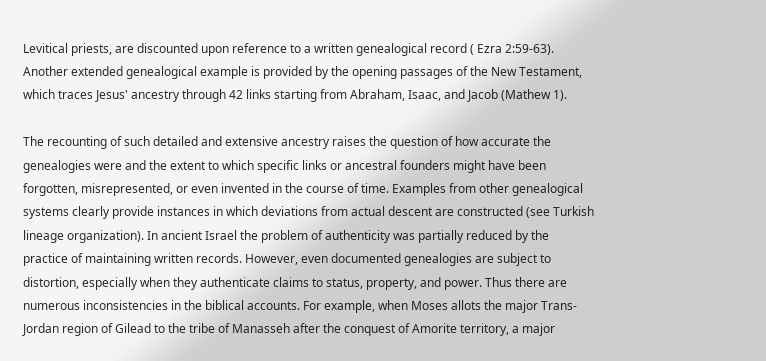Levitical priests, are discounted upon reference to a written genealogical record ( Ezra 2:59-63). Another extended genealogical example is provided by the opening passages of the New Testament, which traces Jesus' ancestry through 42 links starting from Abraham, Isaac, and Jacob (Mathew 1).

The recounting of such detailed and extensive ancestry raises the question of how accurate the genealogies were and the extent to which specific links or ancestral founders might have been forgotten, misrepresented, or even invented in the course of time. Examples from other genealogical systems clearly provide instances in which deviations from actual descent are constructed (see Turkish lineage organization). In ancient Israel the problem of authenticity was partially reduced by the practice of maintaining written records. However, even documented genealogies are subject to distortion, especially when they authenticate claims to status, property, and power. Thus there are numerous inconsistencies in the biblical accounts. For example, when Moses allots the major Trans-Jordan region of Gilead to the tribe of Manasseh after the conquest of Amorite territory, a major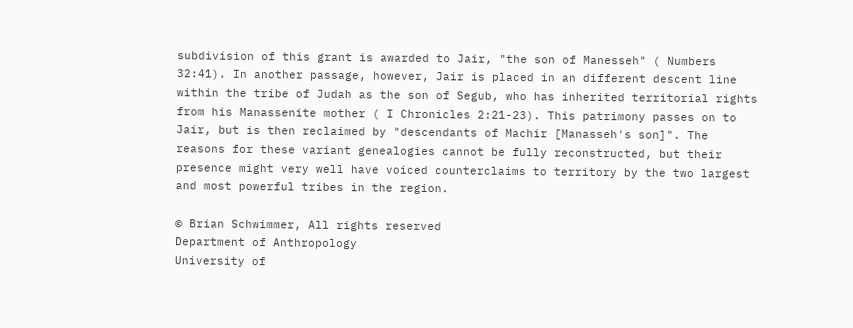subdivision of this grant is awarded to Jair, "the son of Manesseh" ( Numbers 32:41). In another passage, however, Jair is placed in an different descent line within the tribe of Judah as the son of Segub, who has inherited territorial rights from his Manassenite mother ( I Chronicles 2:21-23). This patrimony passes on to Jair, but is then reclaimed by "descendants of Machir [Manasseh's son]". The reasons for these variant genealogies cannot be fully reconstructed, but their presence might very well have voiced counterclaims to territory by the two largest and most powerful tribes in the region.

© Brian Schwimmer, All rights reserved
Department of Anthropology
University of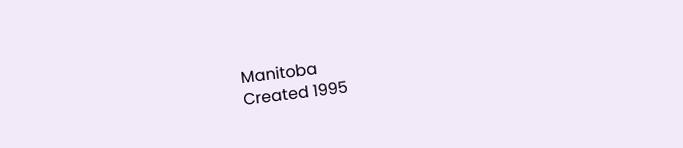Manitoba
Created 1995